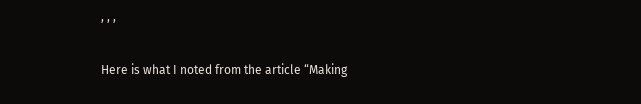, , ,

Here is what I noted from the article “Making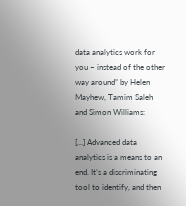data analytics work for you – instead of the other way around” by Helen Mayhew, Tamim Saleh and Simon Williams:

[…] Advanced data analytics is a means to an end. It’s a discriminating tool to identify, and then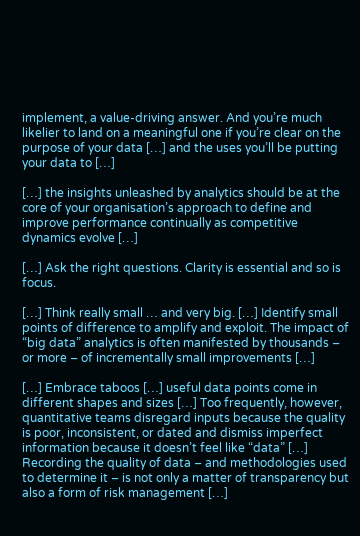implement, a value-driving answer. And you’re much likelier to land on a meaningful one if you’re clear on the purpose of your data […] and the uses you’ll be putting your data to […]

[…] the insights unleashed by analytics should be at the core of your organisation’s approach to define and improve performance continually as competitive dynamics evolve […]

[…] Ask the right questions. Clarity is essential and so is focus.

[…] Think really small … and very big. […] Identify small points of difference to amplify and exploit. The impact of “big data” analytics is often manifested by thousands – or more – of incrementally small improvements […]

[…] Embrace taboos […] useful data points come in different shapes and sizes […] Too frequently, however, quantitative teams disregard inputs because the quality is poor, inconsistent, or dated and dismiss imperfect information because it doesn’t feel like “data” […] Recording the quality of data – and methodologies used to determine it – is not only a matter of transparency but also a form of risk management […]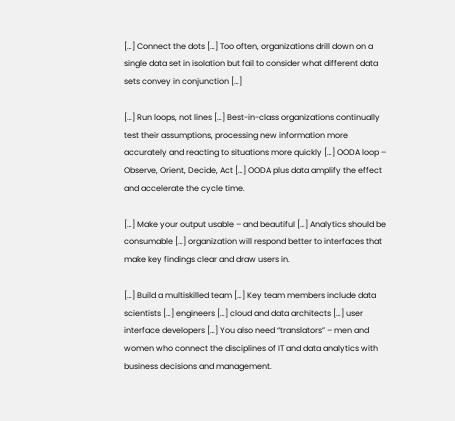[…] Connect the dots […] Too often, organizations drill down on a single data set in isolation but fail to consider what different data sets convey in conjunction […]

[…] Run loops, not lines […] Best-in-class organizations continually test their assumptions, processing new information more accurately and reacting to situations more quickly […] OODA loop – Observe, Orient, Decide, Act […] OODA plus data amplify the effect and accelerate the cycle time.

[…] Make your output usable – and beautiful […] Analytics should be consumable […] organization will respond better to interfaces that make key findings clear and draw users in.

[…] Build a multiskilled team […] Key team members include data scientists […] engineers […] cloud and data architects […] user interface developers […] You also need “translators” – men and women who connect the disciplines of IT and data analytics with business decisions and management.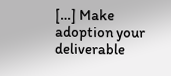[…] Make adoption your deliverable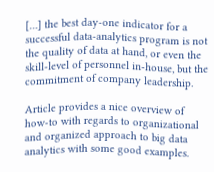[…] the best day-one indicator for a successful data-analytics program is not the quality of data at hand, or even the skill-level of personnel in-house, but the commitment of company leadership.

Article provides a nice overview of how-to with regards to organizational and organized approach to big data analytics with some good examples.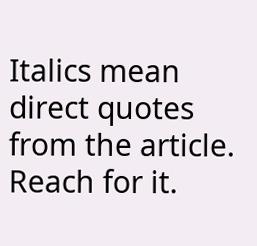Italics mean direct quotes from the article. Reach for it.